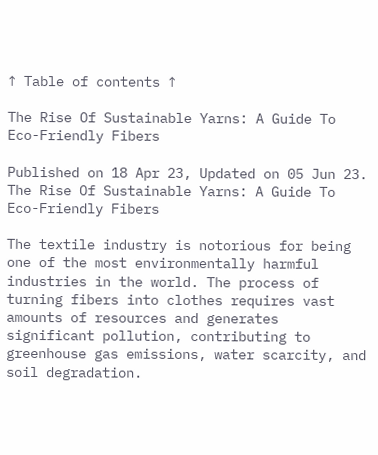↑ Table of contents ↑

The Rise Of Sustainable Yarns: A Guide To Eco-Friendly Fibers

Published on 18 Apr 23, Updated on 05 Jun 23.
The Rise Of Sustainable Yarns: A Guide To Eco-Friendly Fibers

The textile industry is notorious for being one of the most environmentally harmful industries in the world. The process of turning fibers into clothes requires vast amounts of resources and generates significant pollution, contributing to greenhouse gas emissions, water scarcity, and soil degradation.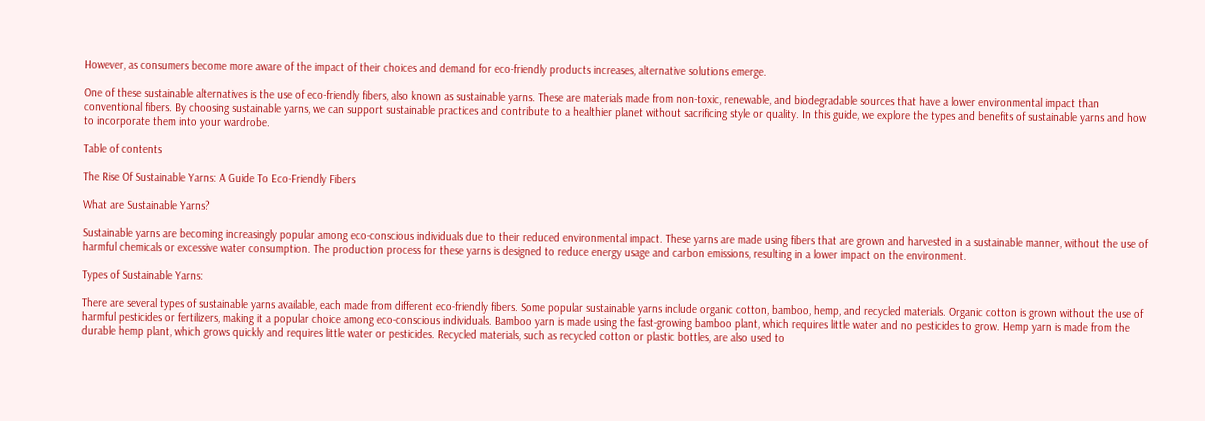However, as consumers become more aware of the impact of their choices and demand for eco-friendly products increases, alternative solutions emerge.

One of these sustainable alternatives is the use of eco-friendly fibers, also known as sustainable yarns. These are materials made from non-toxic, renewable, and biodegradable sources that have a lower environmental impact than conventional fibers. By choosing sustainable yarns, we can support sustainable practices and contribute to a healthier planet without sacrificing style or quality. In this guide, we explore the types and benefits of sustainable yarns and how to incorporate them into your wardrobe.

Table of contents

The Rise Of Sustainable Yarns: A Guide To Eco-Friendly Fibers

What are Sustainable Yarns?

Sustainable yarns are becoming increasingly popular among eco-conscious individuals due to their reduced environmental impact. These yarns are made using fibers that are grown and harvested in a sustainable manner, without the use of harmful chemicals or excessive water consumption. The production process for these yarns is designed to reduce energy usage and carbon emissions, resulting in a lower impact on the environment.

Types of Sustainable Yarns:

There are several types of sustainable yarns available, each made from different eco-friendly fibers. Some popular sustainable yarns include organic cotton, bamboo, hemp, and recycled materials. Organic cotton is grown without the use of harmful pesticides or fertilizers, making it a popular choice among eco-conscious individuals. Bamboo yarn is made using the fast-growing bamboo plant, which requires little water and no pesticides to grow. Hemp yarn is made from the durable hemp plant, which grows quickly and requires little water or pesticides. Recycled materials, such as recycled cotton or plastic bottles, are also used to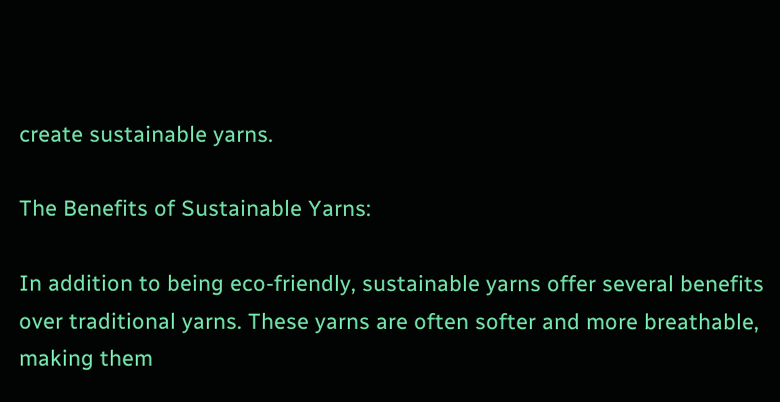create sustainable yarns.

The Benefits of Sustainable Yarns:

In addition to being eco-friendly, sustainable yarns offer several benefits over traditional yarns. These yarns are often softer and more breathable, making them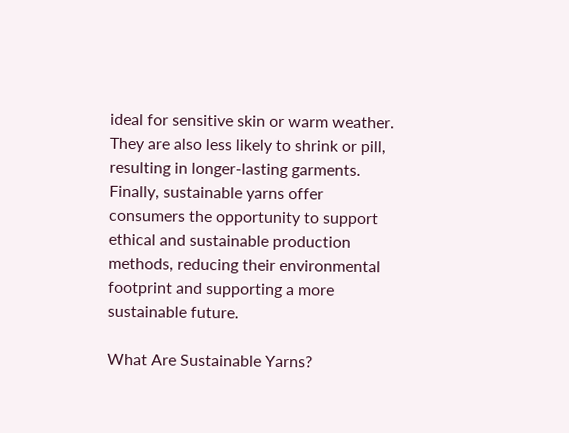ideal for sensitive skin or warm weather. They are also less likely to shrink or pill, resulting in longer-lasting garments. Finally, sustainable yarns offer consumers the opportunity to support ethical and sustainable production methods, reducing their environmental footprint and supporting a more sustainable future.

What Are Sustainable Yarns?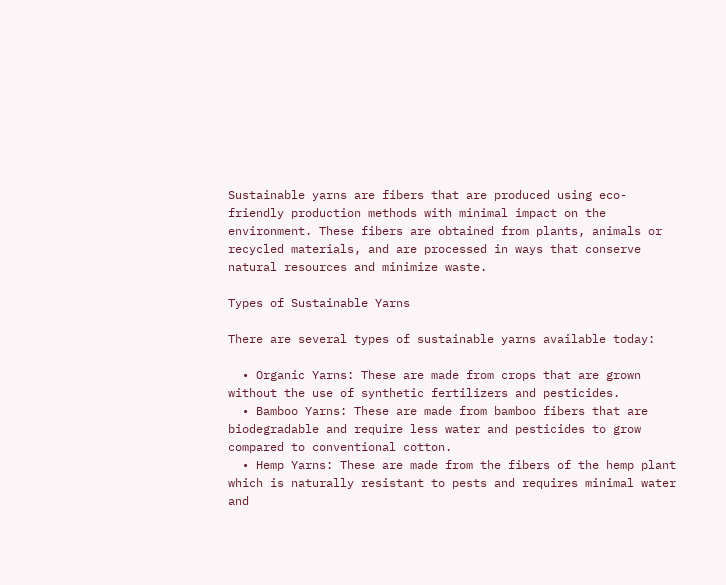Sustainable yarns are fibers that are produced using eco-friendly production methods with minimal impact on the environment. These fibers are obtained from plants, animals or recycled materials, and are processed in ways that conserve natural resources and minimize waste.

Types of Sustainable Yarns

There are several types of sustainable yarns available today:

  • Organic Yarns: These are made from crops that are grown without the use of synthetic fertilizers and pesticides.
  • Bamboo Yarns: These are made from bamboo fibers that are biodegradable and require less water and pesticides to grow compared to conventional cotton.
  • Hemp Yarns: These are made from the fibers of the hemp plant which is naturally resistant to pests and requires minimal water and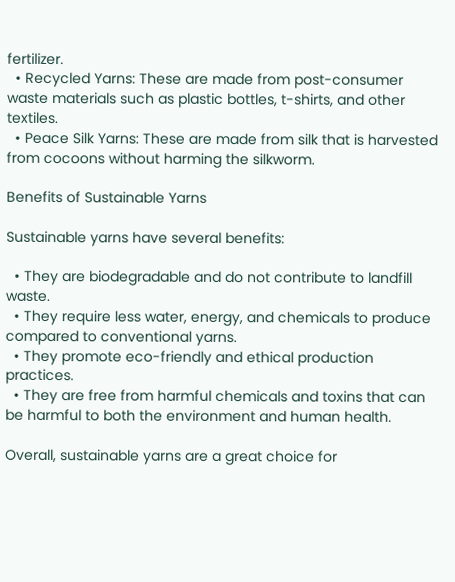fertilizer.
  • Recycled Yarns: These are made from post-consumer waste materials such as plastic bottles, t-shirts, and other textiles.
  • Peace Silk Yarns: These are made from silk that is harvested from cocoons without harming the silkworm.

Benefits of Sustainable Yarns

Sustainable yarns have several benefits:

  • They are biodegradable and do not contribute to landfill waste.
  • They require less water, energy, and chemicals to produce compared to conventional yarns.
  • They promote eco-friendly and ethical production practices.
  • They are free from harmful chemicals and toxins that can be harmful to both the environment and human health.

Overall, sustainable yarns are a great choice for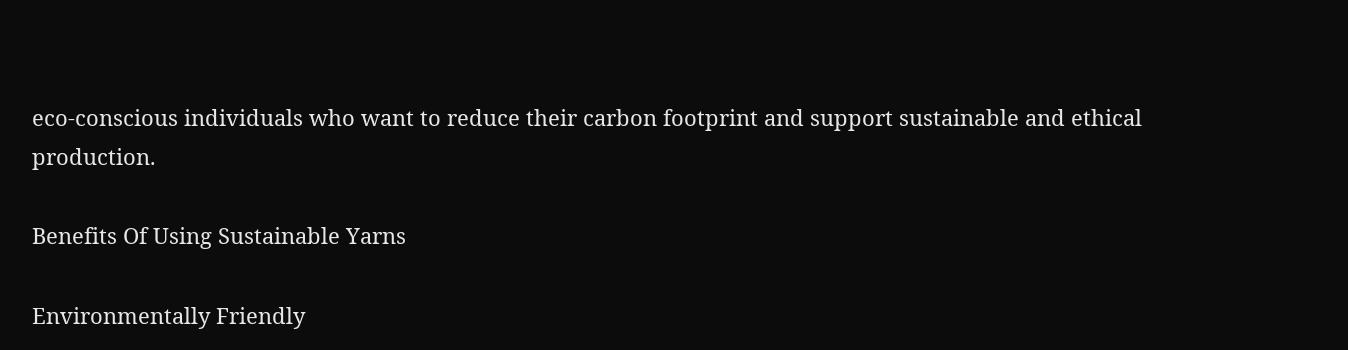eco-conscious individuals who want to reduce their carbon footprint and support sustainable and ethical production.

Benefits Of Using Sustainable Yarns

Environmentally Friendly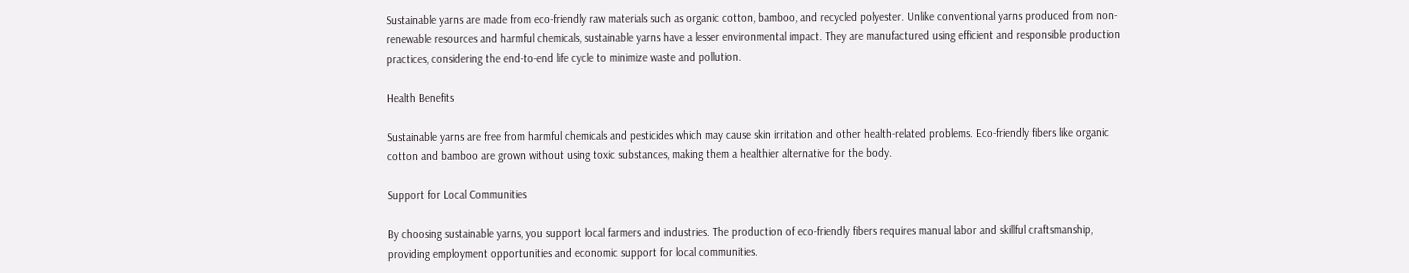Sustainable yarns are made from eco-friendly raw materials such as organic cotton, bamboo, and recycled polyester. Unlike conventional yarns produced from non-renewable resources and harmful chemicals, sustainable yarns have a lesser environmental impact. They are manufactured using efficient and responsible production practices, considering the end-to-end life cycle to minimize waste and pollution.

Health Benefits

Sustainable yarns are free from harmful chemicals and pesticides which may cause skin irritation and other health-related problems. Eco-friendly fibers like organic cotton and bamboo are grown without using toxic substances, making them a healthier alternative for the body.

Support for Local Communities

By choosing sustainable yarns, you support local farmers and industries. The production of eco-friendly fibers requires manual labor and skillful craftsmanship, providing employment opportunities and economic support for local communities.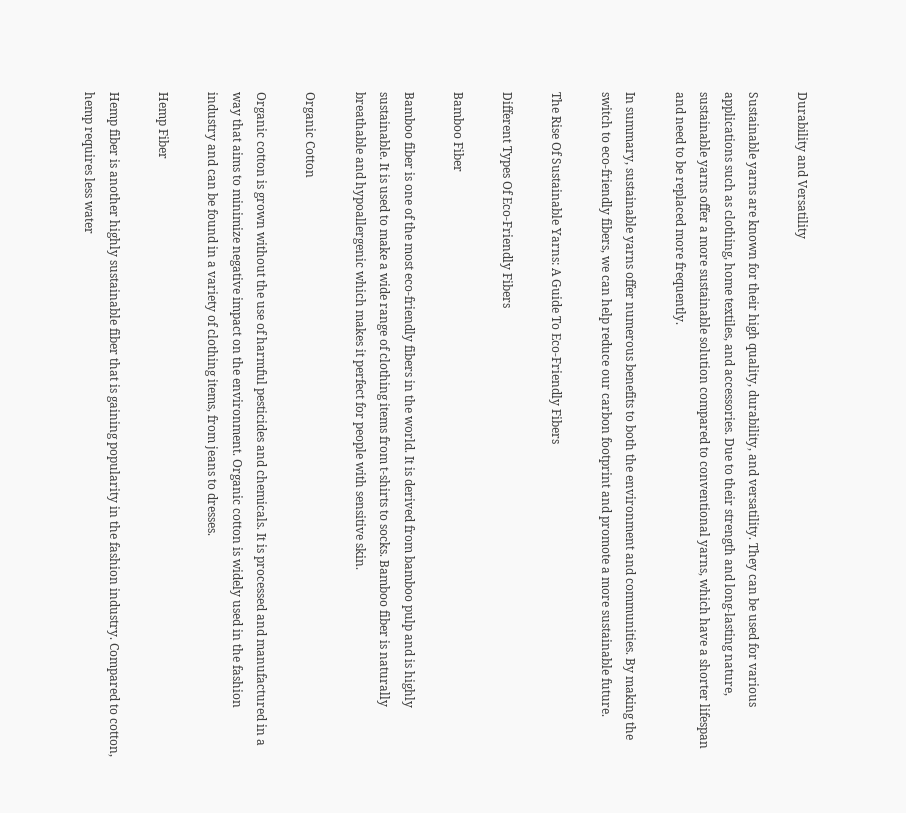Durability and Versatility

Sustainable yarns are known for their high quality, durability, and versatility. They can be used for various applications such as clothing, home textiles, and accessories. Due to their strength and long-lasting nature, sustainable yarns offer a more sustainable solution compared to conventional yarns, which have a shorter lifespan and need to be replaced more frequently.

In summary, sustainable yarns offer numerous benefits to both the environment and communities. By making the switch to eco-friendly fibers, we can help reduce our carbon footprint and promote a more sustainable future.

The Rise Of Sustainable Yarns: A Guide To Eco-Friendly Fibers

Different Types Of Eco-Friendly Fibers

Bamboo Fiber

Bamboo fiber is one of the most eco-friendly fibers in the world. It is derived from bamboo pulp and is highly sustainable. It is used to make a wide range of clothing items from t-shirts to socks. Bamboo fiber is naturally breathable and hypoallergenic which makes it perfect for people with sensitive skin.

Organic Cotton

Organic cotton is grown without the use of harmful pesticides and chemicals. It is processed and manufactured in a way that aims to minimize negative impact on the environment. Organic cotton is widely used in the fashion industry and can be found in a variety of clothing items, from jeans to dresses.

Hemp Fiber

Hemp fiber is another highly sustainable fiber that is gaining popularity in the fashion industry. Compared to cotton, hemp requires less water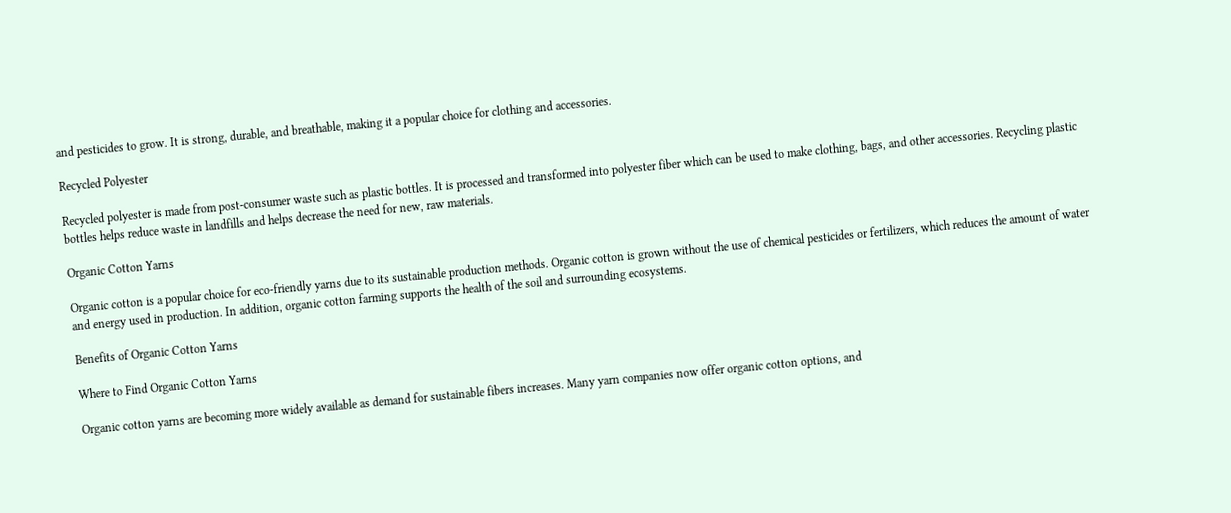and pesticides to grow. It is strong, durable, and breathable, making it a popular choice for clothing and accessories.

Recycled Polyester

Recycled polyester is made from post-consumer waste such as plastic bottles. It is processed and transformed into polyester fiber which can be used to make clothing, bags, and other accessories. Recycling plastic bottles helps reduce waste in landfills and helps decrease the need for new, raw materials.

Organic Cotton Yarns

Organic cotton is a popular choice for eco-friendly yarns due to its sustainable production methods. Organic cotton is grown without the use of chemical pesticides or fertilizers, which reduces the amount of water and energy used in production. In addition, organic cotton farming supports the health of the soil and surrounding ecosystems.

Benefits of Organic Cotton Yarns

Where to Find Organic Cotton Yarns

Organic cotton yarns are becoming more widely available as demand for sustainable fibers increases. Many yarn companies now offer organic cotton options, and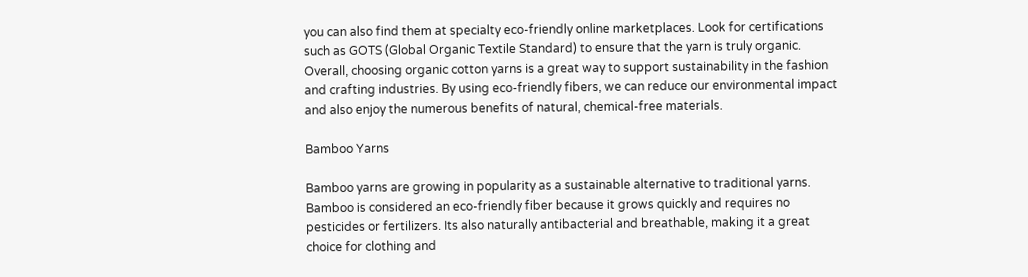you can also find them at specialty eco-friendly online marketplaces. Look for certifications such as GOTS (Global Organic Textile Standard) to ensure that the yarn is truly organic. Overall, choosing organic cotton yarns is a great way to support sustainability in the fashion and crafting industries. By using eco-friendly fibers, we can reduce our environmental impact and also enjoy the numerous benefits of natural, chemical-free materials.

Bamboo Yarns

Bamboo yarns are growing in popularity as a sustainable alternative to traditional yarns. Bamboo is considered an eco-friendly fiber because it grows quickly and requires no pesticides or fertilizers. Its also naturally antibacterial and breathable, making it a great choice for clothing and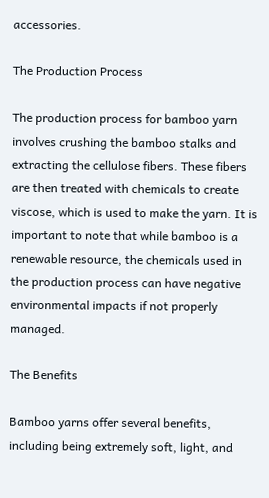accessories.

The Production Process

The production process for bamboo yarn involves crushing the bamboo stalks and extracting the cellulose fibers. These fibers are then treated with chemicals to create viscose, which is used to make the yarn. It is important to note that while bamboo is a renewable resource, the chemicals used in the production process can have negative environmental impacts if not properly managed.

The Benefits

Bamboo yarns offer several benefits, including being extremely soft, light, and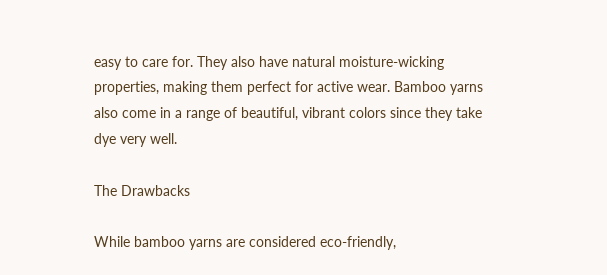easy to care for. They also have natural moisture-wicking properties, making them perfect for active wear. Bamboo yarns also come in a range of beautiful, vibrant colors since they take dye very well.

The Drawbacks

While bamboo yarns are considered eco-friendly,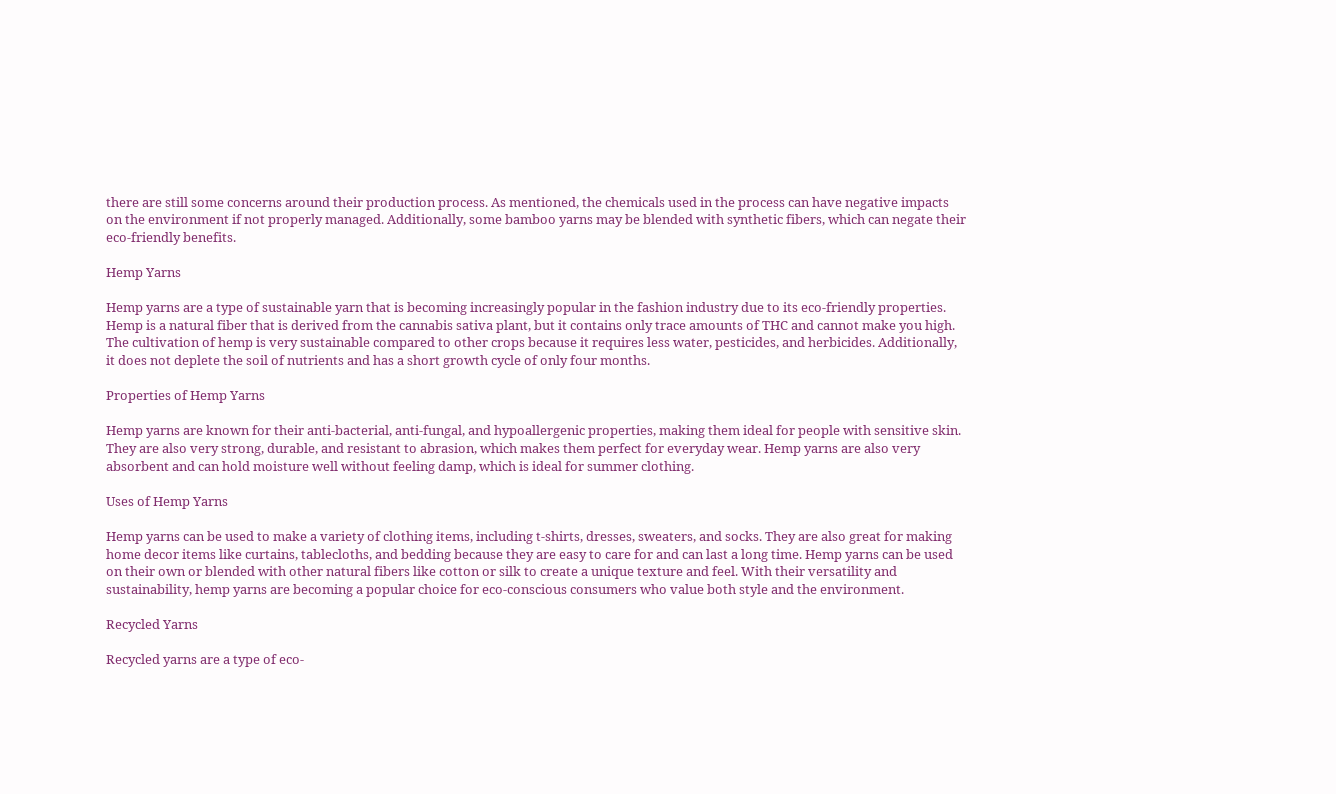there are still some concerns around their production process. As mentioned, the chemicals used in the process can have negative impacts on the environment if not properly managed. Additionally, some bamboo yarns may be blended with synthetic fibers, which can negate their eco-friendly benefits.

Hemp Yarns

Hemp yarns are a type of sustainable yarn that is becoming increasingly popular in the fashion industry due to its eco-friendly properties. Hemp is a natural fiber that is derived from the cannabis sativa plant, but it contains only trace amounts of THC and cannot make you high. The cultivation of hemp is very sustainable compared to other crops because it requires less water, pesticides, and herbicides. Additionally, it does not deplete the soil of nutrients and has a short growth cycle of only four months.

Properties of Hemp Yarns

Hemp yarns are known for their anti-bacterial, anti-fungal, and hypoallergenic properties, making them ideal for people with sensitive skin. They are also very strong, durable, and resistant to abrasion, which makes them perfect for everyday wear. Hemp yarns are also very absorbent and can hold moisture well without feeling damp, which is ideal for summer clothing.

Uses of Hemp Yarns

Hemp yarns can be used to make a variety of clothing items, including t-shirts, dresses, sweaters, and socks. They are also great for making home decor items like curtains, tablecloths, and bedding because they are easy to care for and can last a long time. Hemp yarns can be used on their own or blended with other natural fibers like cotton or silk to create a unique texture and feel. With their versatility and sustainability, hemp yarns are becoming a popular choice for eco-conscious consumers who value both style and the environment.

Recycled Yarns

Recycled yarns are a type of eco-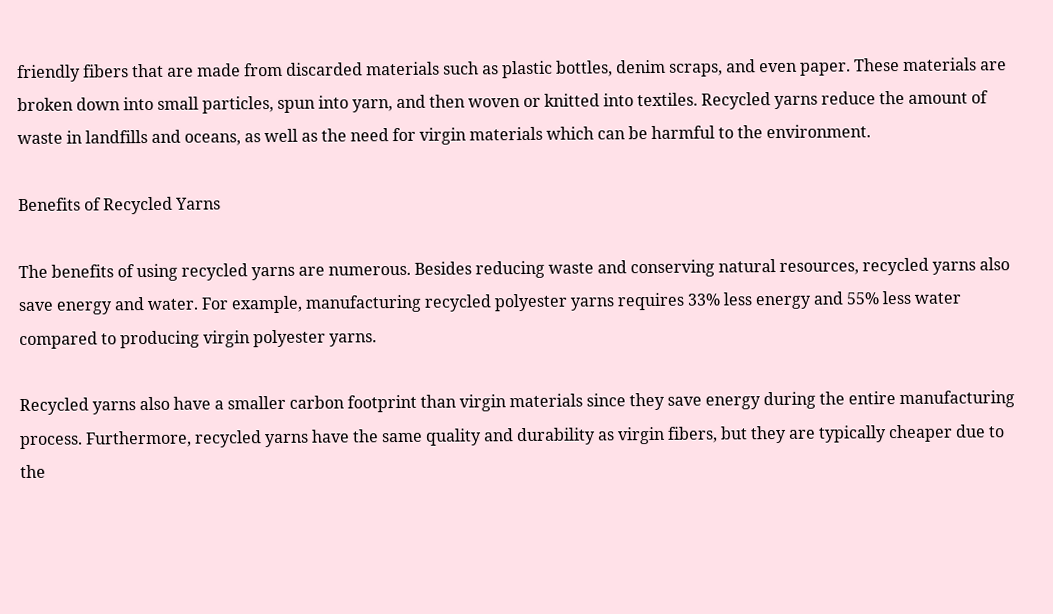friendly fibers that are made from discarded materials such as plastic bottles, denim scraps, and even paper. These materials are broken down into small particles, spun into yarn, and then woven or knitted into textiles. Recycled yarns reduce the amount of waste in landfills and oceans, as well as the need for virgin materials which can be harmful to the environment.

Benefits of Recycled Yarns

The benefits of using recycled yarns are numerous. Besides reducing waste and conserving natural resources, recycled yarns also save energy and water. For example, manufacturing recycled polyester yarns requires 33% less energy and 55% less water compared to producing virgin polyester yarns.

Recycled yarns also have a smaller carbon footprint than virgin materials since they save energy during the entire manufacturing process. Furthermore, recycled yarns have the same quality and durability as virgin fibers, but they are typically cheaper due to the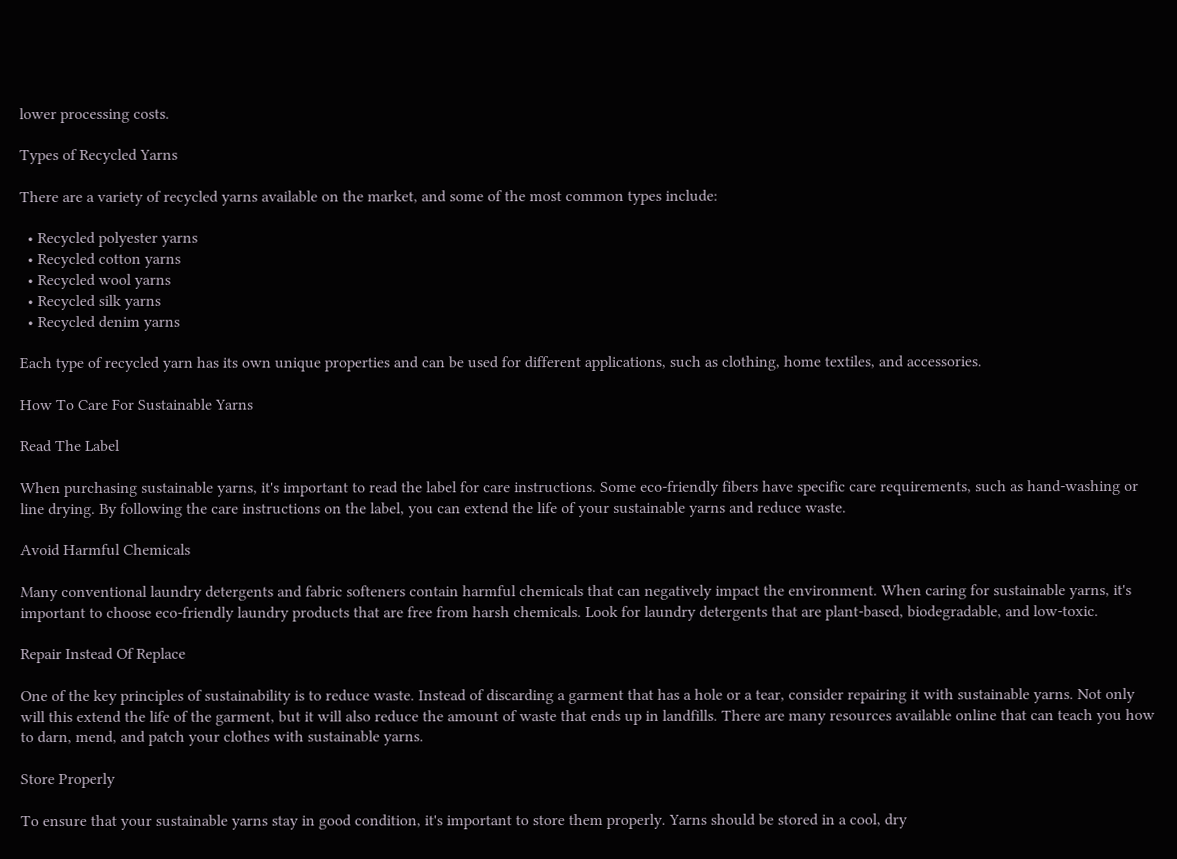lower processing costs.

Types of Recycled Yarns

There are a variety of recycled yarns available on the market, and some of the most common types include:

  • Recycled polyester yarns
  • Recycled cotton yarns
  • Recycled wool yarns
  • Recycled silk yarns
  • Recycled denim yarns

Each type of recycled yarn has its own unique properties and can be used for different applications, such as clothing, home textiles, and accessories.

How To Care For Sustainable Yarns

Read The Label

When purchasing sustainable yarns, it's important to read the label for care instructions. Some eco-friendly fibers have specific care requirements, such as hand-washing or line drying. By following the care instructions on the label, you can extend the life of your sustainable yarns and reduce waste.

Avoid Harmful Chemicals

Many conventional laundry detergents and fabric softeners contain harmful chemicals that can negatively impact the environment. When caring for sustainable yarns, it's important to choose eco-friendly laundry products that are free from harsh chemicals. Look for laundry detergents that are plant-based, biodegradable, and low-toxic.

Repair Instead Of Replace

One of the key principles of sustainability is to reduce waste. Instead of discarding a garment that has a hole or a tear, consider repairing it with sustainable yarns. Not only will this extend the life of the garment, but it will also reduce the amount of waste that ends up in landfills. There are many resources available online that can teach you how to darn, mend, and patch your clothes with sustainable yarns.

Store Properly

To ensure that your sustainable yarns stay in good condition, it's important to store them properly. Yarns should be stored in a cool, dry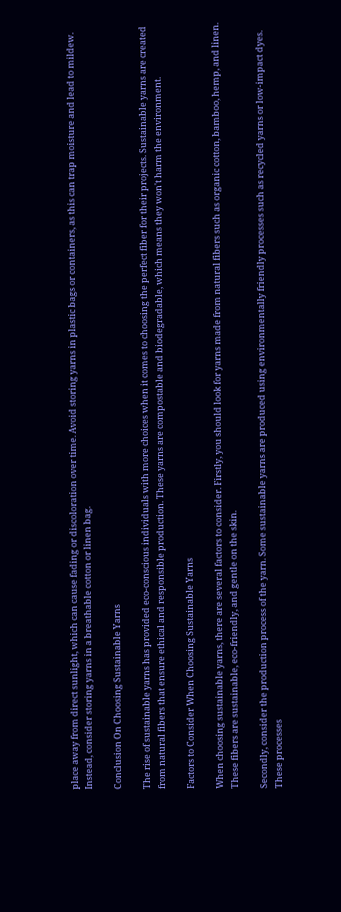place away from direct sunlight, which can cause fading or discoloration over time. Avoid storing yarns in plastic bags or containers, as this can trap moisture and lead to mildew. Instead, consider storing yarns in a breathable cotton or linen bag.

Conclusion On Choosing Sustainable Yarns

The rise of sustainable yarns has provided eco-conscious individuals with more choices when it comes to choosing the perfect fiber for their projects. Sustainable yarns are created from natural fibers that ensure ethical and responsible production. These yarns are compostable and biodegradable, which means they won't harm the environment.

Factors to Consider When Choosing Sustainable Yarns

When choosing sustainable yarns, there are several factors to consider. Firstly, you should look for yarns made from natural fibers such as organic cotton, bamboo, hemp, and linen. These fibers are sustainable, eco-friendly, and gentle on the skin.

Secondly, consider the production process of the yarn. Some sustainable yarns are produced using environmentally friendly processes such as recycled yarns or low-impact dyes. These processes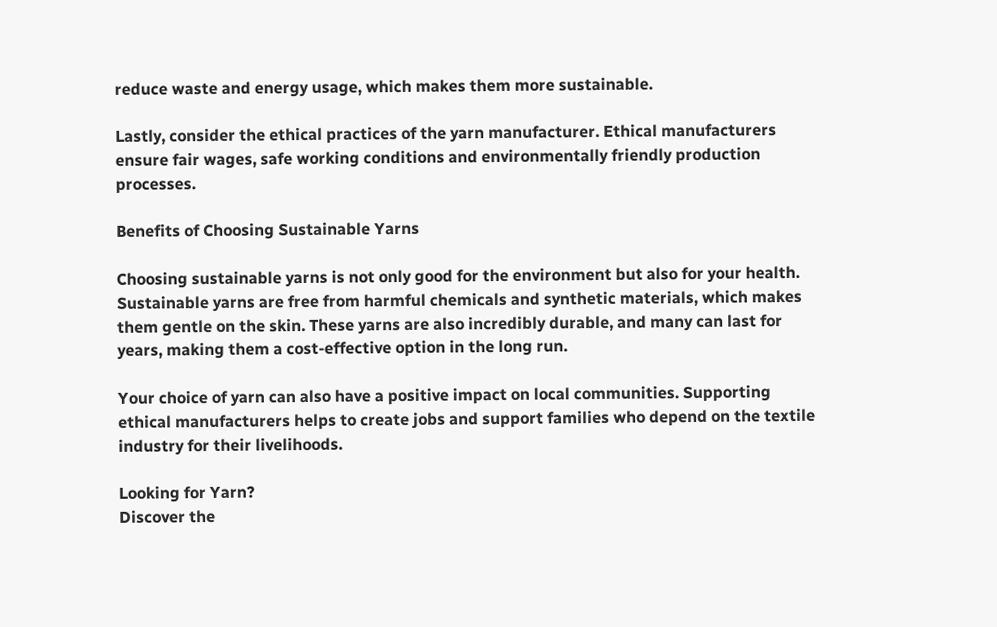reduce waste and energy usage, which makes them more sustainable.

Lastly, consider the ethical practices of the yarn manufacturer. Ethical manufacturers ensure fair wages, safe working conditions and environmentally friendly production processes.

Benefits of Choosing Sustainable Yarns

Choosing sustainable yarns is not only good for the environment but also for your health. Sustainable yarns are free from harmful chemicals and synthetic materials, which makes them gentle on the skin. These yarns are also incredibly durable, and many can last for years, making them a cost-effective option in the long run.

Your choice of yarn can also have a positive impact on local communities. Supporting ethical manufacturers helps to create jobs and support families who depend on the textile industry for their livelihoods.

Looking for Yarn?
Discover the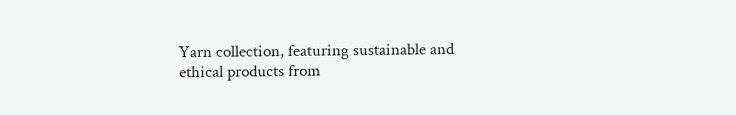Yarn collection, featuring sustainable and ethical products from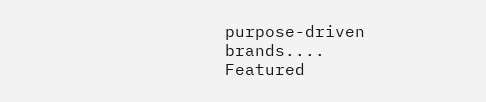purpose-driven brands....
Featured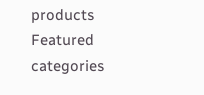products
Featured categories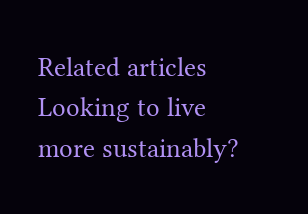Related articles
Looking to live more sustainably?